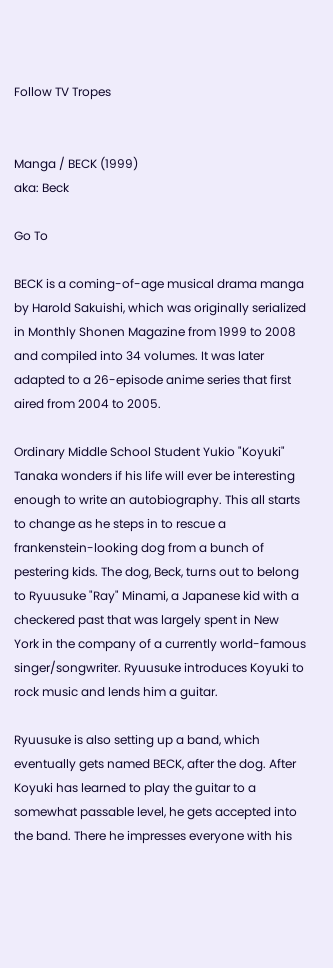Follow TV Tropes


Manga / BECK (1999)
aka: Beck

Go To

BECK is a coming-of-age musical drama manga by Harold Sakuishi, which was originally serialized in Monthly Shonen Magazine from 1999 to 2008 and compiled into 34 volumes. It was later adapted to a 26-episode anime series that first aired from 2004 to 2005.

Ordinary Middle School Student Yukio "Koyuki" Tanaka wonders if his life will ever be interesting enough to write an autobiography. This all starts to change as he steps in to rescue a frankenstein-looking dog from a bunch of pestering kids. The dog, Beck, turns out to belong to Ryuusuke "Ray" Minami, a Japanese kid with a checkered past that was largely spent in New York in the company of a currently world-famous singer/songwriter. Ryuusuke introduces Koyuki to rock music and lends him a guitar.

Ryuusuke is also setting up a band, which eventually gets named BECK, after the dog. After Koyuki has learned to play the guitar to a somewhat passable level, he gets accepted into the band. There he impresses everyone with his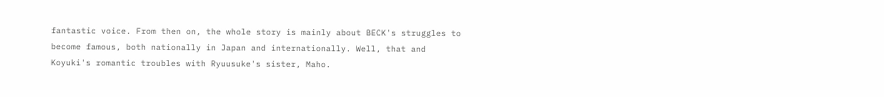fantastic voice. From then on, the whole story is mainly about BECK's struggles to become famous, both nationally in Japan and internationally. Well, that and Koyuki's romantic troubles with Ryuusuke's sister, Maho.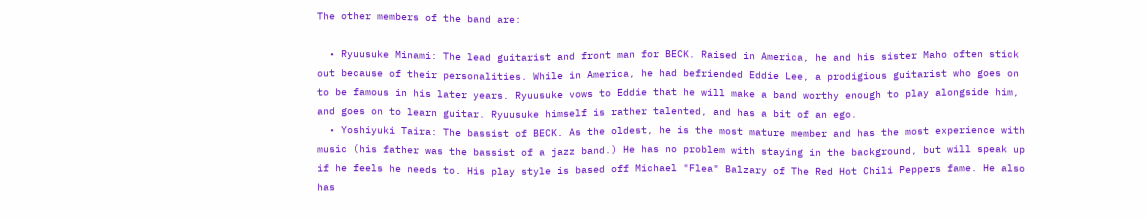The other members of the band are:

  • Ryuusuke Minami: The lead guitarist and front man for BECK. Raised in America, he and his sister Maho often stick out because of their personalities. While in America, he had befriended Eddie Lee, a prodigious guitarist who goes on to be famous in his later years. Ryuusuke vows to Eddie that he will make a band worthy enough to play alongside him, and goes on to learn guitar. Ryuusuke himself is rather talented, and has a bit of an ego.
  • Yoshiyuki Taira: The bassist of BECK. As the oldest, he is the most mature member and has the most experience with music (his father was the bassist of a jazz band.) He has no problem with staying in the background, but will speak up if he feels he needs to. His play style is based off Michael "Flea" Balzary of The Red Hot Chili Peppers fame. He also has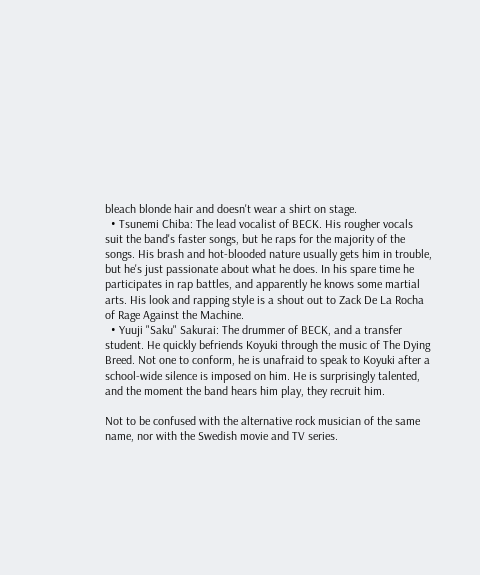bleach blonde hair and doesn't wear a shirt on stage.
  • Tsunemi Chiba: The lead vocalist of BECK. His rougher vocals suit the band's faster songs, but he raps for the majority of the songs. His brash and hot-blooded nature usually gets him in trouble, but he's just passionate about what he does. In his spare time he participates in rap battles, and apparently he knows some martial arts. His look and rapping style is a shout out to Zack De La Rocha of Rage Against the Machine.
  • Yuuji "Saku" Sakurai: The drummer of BECK, and a transfer student. He quickly befriends Koyuki through the music of The Dying Breed. Not one to conform, he is unafraid to speak to Koyuki after a school-wide silence is imposed on him. He is surprisingly talented, and the moment the band hears him play, they recruit him.

Not to be confused with the alternative rock musician of the same name, nor with the Swedish movie and TV series.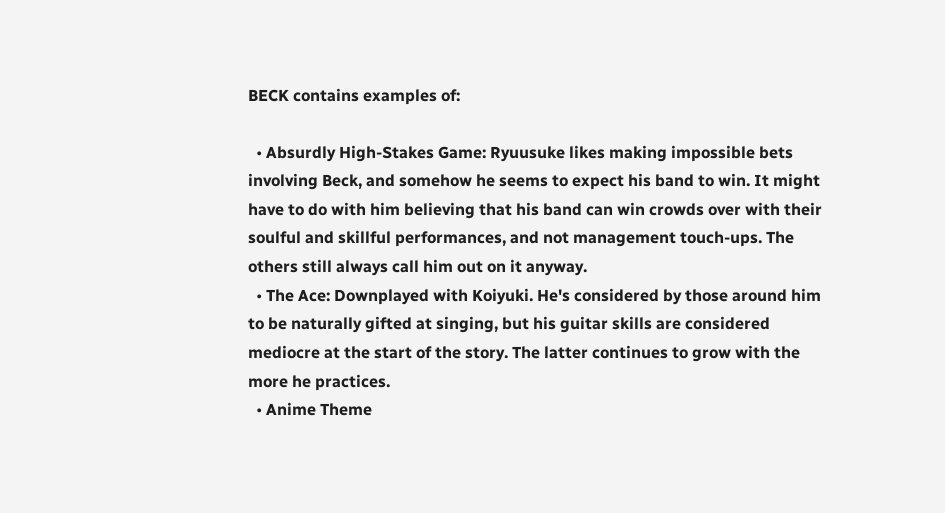BECK contains examples of:

  • Absurdly High-Stakes Game: Ryuusuke likes making impossible bets involving Beck, and somehow he seems to expect his band to win. It might have to do with him believing that his band can win crowds over with their soulful and skillful performances, and not management touch-ups. The others still always call him out on it anyway.
  • The Ace: Downplayed with Koiyuki. He's considered by those around him to be naturally gifted at singing, but his guitar skills are considered mediocre at the start of the story. The latter continues to grow with the more he practices.
  • Anime Theme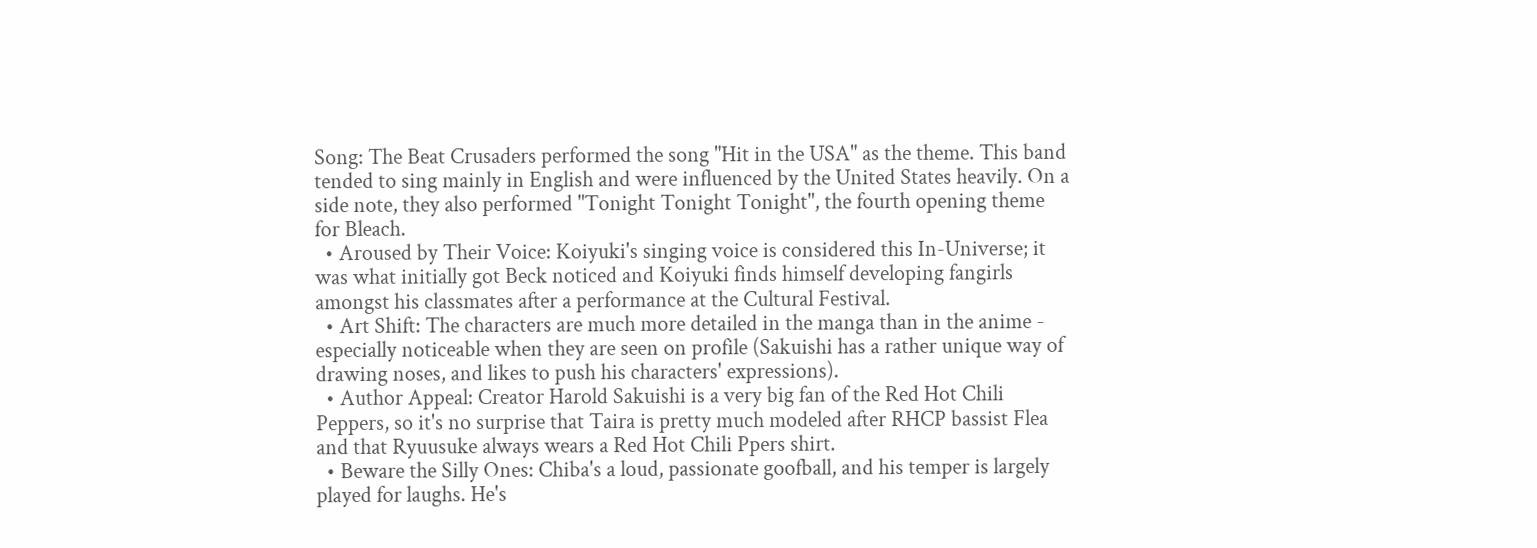Song: The Beat Crusaders performed the song "Hit in the USA" as the theme. This band tended to sing mainly in English and were influenced by the United States heavily. On a side note, they also performed "Tonight Tonight Tonight", the fourth opening theme for Bleach.
  • Aroused by Their Voice: Koiyuki's singing voice is considered this In-Universe; it was what initially got Beck noticed and Koiyuki finds himself developing fangirls amongst his classmates after a performance at the Cultural Festival.
  • Art Shift: The characters are much more detailed in the manga than in the anime - especially noticeable when they are seen on profile (Sakuishi has a rather unique way of drawing noses, and likes to push his characters' expressions).
  • Author Appeal: Creator Harold Sakuishi is a very big fan of the Red Hot Chili Peppers, so it's no surprise that Taira is pretty much modeled after RHCP bassist Flea and that Ryuusuke always wears a Red Hot Chili Ppers shirt.
  • Beware the Silly Ones: Chiba's a loud, passionate goofball, and his temper is largely played for laughs. He's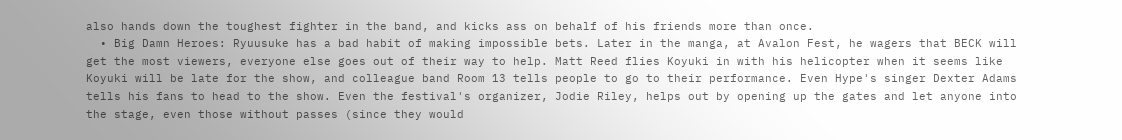also hands down the toughest fighter in the band, and kicks ass on behalf of his friends more than once.
  • Big Damn Heroes: Ryuusuke has a bad habit of making impossible bets. Later in the manga, at Avalon Fest, he wagers that BECK will get the most viewers, everyone else goes out of their way to help. Matt Reed flies Koyuki in with his helicopter when it seems like Koyuki will be late for the show, and colleague band Room 13 tells people to go to their performance. Even Hype's singer Dexter Adams tells his fans to head to the show. Even the festival's organizer, Jodie Riley, helps out by opening up the gates and let anyone into the stage, even those without passes (since they would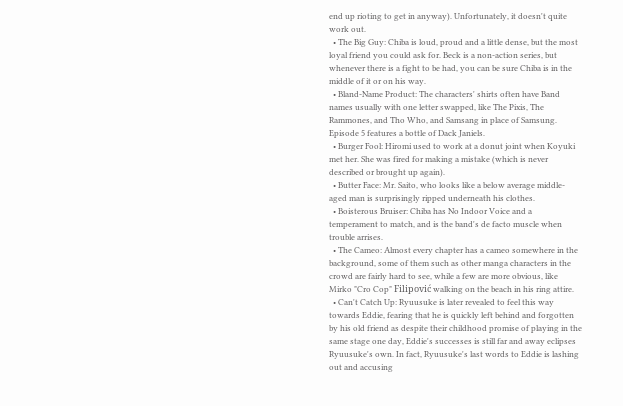end up rioting to get in anyway). Unfortunately, it doesn't quite work out.
  • The Big Guy: Chiba is loud, proud and a little dense, but the most loyal friend you could ask for. Beck is a non-action series, but whenever there is a fight to be had, you can be sure Chiba is in the middle of it or on his way.
  • Bland-Name Product: The characters' shirts often have Band names usually with one letter swapped, like The Pixis, The Rammones, and Tho Who, and Samsang in place of Samsung. Episode 5 features a bottle of Dack Janiels.
  • Burger Fool: Hiromi used to work at a donut joint when Koyuki met her. She was fired for making a mistake (which is never described or brought up again).
  • Butter Face: Mr. Saito, who looks like a below average middle-aged man is surprisingly ripped underneath his clothes.
  • Boisterous Bruiser: Chiba has No Indoor Voice and a temperament to match, and is the band's de facto muscle when trouble arrises.
  • The Cameo: Almost every chapter has a cameo somewhere in the background, some of them such as other manga characters in the crowd are fairly hard to see, while a few are more obvious, like Mirko "Cro Cop" Filipović walking on the beach in his ring attire.
  • Can't Catch Up: Ryuusuke is later revealed to feel this way towards Eddie, fearing that he is quickly left behind and forgotten by his old friend as despite their childhood promise of playing in the same stage one day, Eddie's successes is still far and away eclipses Ryuusuke's own. In fact, Ryuusuke's last words to Eddie is lashing out and accusing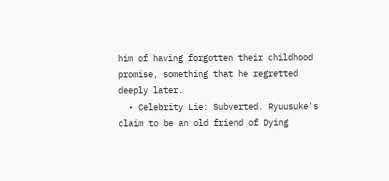him of having forgotten their childhood promise, something that he regretted deeply later.
  • Celebrity Lie: Subverted. Ryuusuke's claim to be an old friend of Dying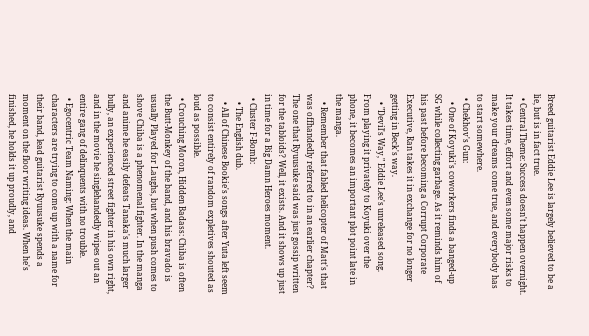Breed guitarist Eddie Lee is largely believed to be a lie, but is in fact true.
  • Central Theme: Success doesn't happen overnight. It takes time, effort and even some major risks to make your dreams come true, and everybody has to start somewhere.
  • Chekhov's Gun:
    • One of Koyuki's coworkers finds a banged-up SG while collecting garbage. As it reminds him of his past before becoming a Corrupt Corporate Executive, Ran takes it in exchange for no longer getting in Beck's way.
    • "Devil's Way," Eddie Lee's unreleased song. From playing it privately to Koyuki over the phone, it becomes an important plot point late in the manga.
    • Remember that fabled helicopter of Matt's that was offhandedly referred to in an earlier chapter? The one that Ryuusuke said was just gossip written for the tabloids? Well, it exists. And it shows up just in time for a Big Damn Heroes moment.
  • Cluster F-Bomb:
    • The English dub.
    • All of Chinese Bookie's songs after Yuta left seem to consist entirely of random expletives shouted as loud as possible.
  • Crouching Moron, Hidden Badass: Chiba is often the Butt-Monkey of the band, and his bravado is usually Played for Laughs, but when push comes to shove Chiba is a phenomenal fighter. In the manga and anime he easily defeats Tanaka's much larger bully, an experienced street fighter in his own right, and in the movie he singlehandedly wipes out an entire gang of delinquents with no trouble.
  • Egocentric Team Naming: When the main characters are trying to come up with a name for their band, lead guitarist Ryuusuke spends a moment on the floor writing ideas. When he's finished, he holds it up proudly, and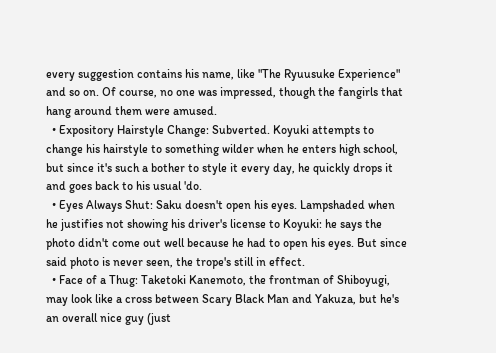every suggestion contains his name, like "The Ryuusuke Experience" and so on. Of course, no one was impressed, though the fangirls that hang around them were amused.
  • Expository Hairstyle Change: Subverted. Koyuki attempts to change his hairstyle to something wilder when he enters high school, but since it's such a bother to style it every day, he quickly drops it and goes back to his usual 'do.
  • Eyes Always Shut: Saku doesn't open his eyes. Lampshaded when he justifies not showing his driver's license to Koyuki: he says the photo didn't come out well because he had to open his eyes. But since said photo is never seen, the trope's still in effect.
  • Face of a Thug: Taketoki Kanemoto, the frontman of Shiboyugi, may look like a cross between Scary Black Man and Yakuza, but he's an overall nice guy (just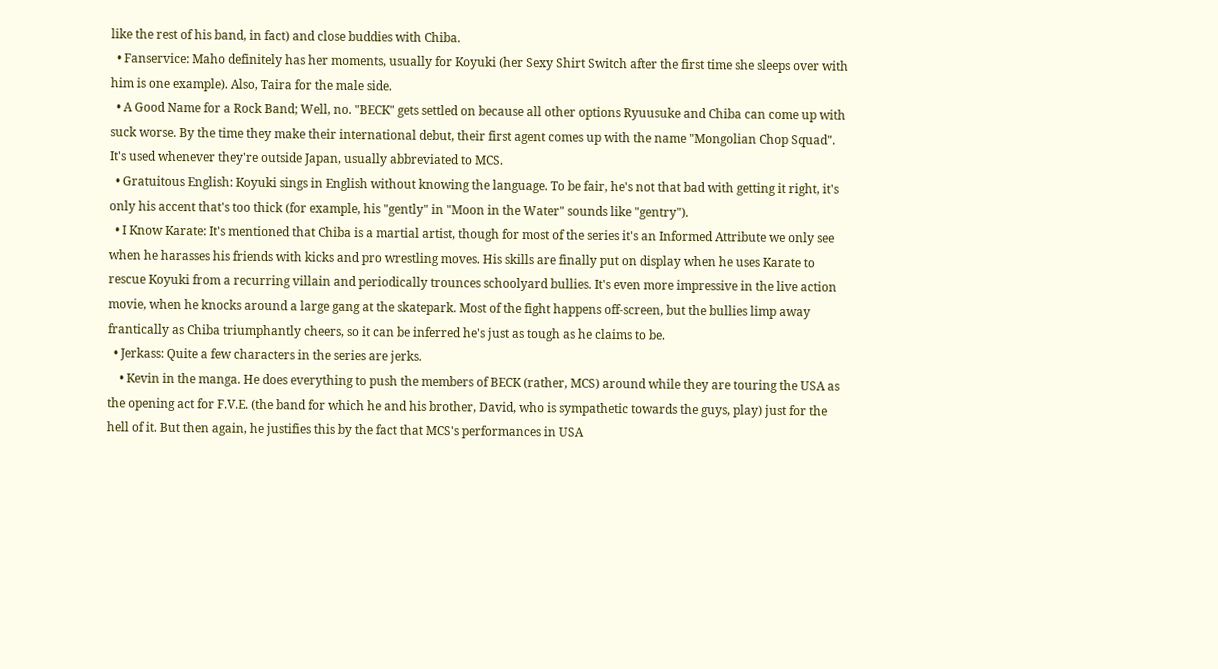like the rest of his band, in fact) and close buddies with Chiba.
  • Fanservice: Maho definitely has her moments, usually for Koyuki (her Sexy Shirt Switch after the first time she sleeps over with him is one example). Also, Taira for the male side.
  • A Good Name for a Rock Band; Well, no. "BECK" gets settled on because all other options Ryuusuke and Chiba can come up with suck worse. By the time they make their international debut, their first agent comes up with the name "Mongolian Chop Squad". It's used whenever they're outside Japan, usually abbreviated to MCS.
  • Gratuitous English: Koyuki sings in English without knowing the language. To be fair, he's not that bad with getting it right, it's only his accent that's too thick (for example, his "gently" in "Moon in the Water" sounds like "gentry").
  • I Know Karate: It's mentioned that Chiba is a martial artist, though for most of the series it's an Informed Attribute we only see when he harasses his friends with kicks and pro wrestling moves. His skills are finally put on display when he uses Karate to rescue Koyuki from a recurring villain and periodically trounces schoolyard bullies. It's even more impressive in the live action movie, when he knocks around a large gang at the skatepark. Most of the fight happens off-screen, but the bullies limp away frantically as Chiba triumphantly cheers, so it can be inferred he's just as tough as he claims to be.
  • Jerkass: Quite a few characters in the series are jerks.
    • Kevin in the manga. He does everything to push the members of BECK (rather, MCS) around while they are touring the USA as the opening act for F.V.E. (the band for which he and his brother, David, who is sympathetic towards the guys, play) just for the hell of it. But then again, he justifies this by the fact that MCS's performances in USA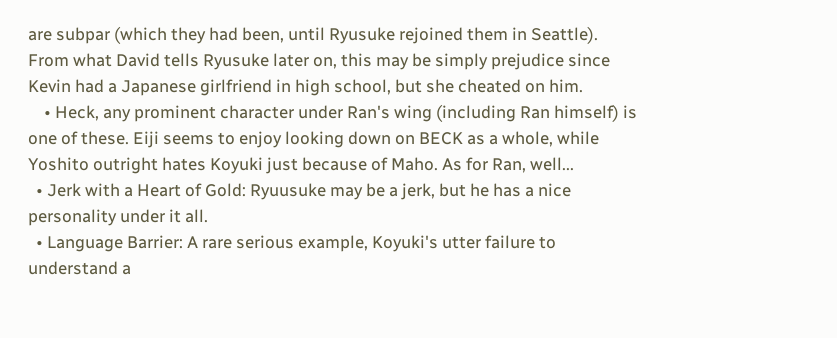are subpar (which they had been, until Ryusuke rejoined them in Seattle). From what David tells Ryusuke later on, this may be simply prejudice since Kevin had a Japanese girlfriend in high school, but she cheated on him.
    • Heck, any prominent character under Ran's wing (including Ran himself) is one of these. Eiji seems to enjoy looking down on BECK as a whole, while Yoshito outright hates Koyuki just because of Maho. As for Ran, well...
  • Jerk with a Heart of Gold: Ryuusuke may be a jerk, but he has a nice personality under it all.
  • Language Barrier: A rare serious example, Koyuki's utter failure to understand a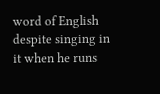word of English despite singing in it when he runs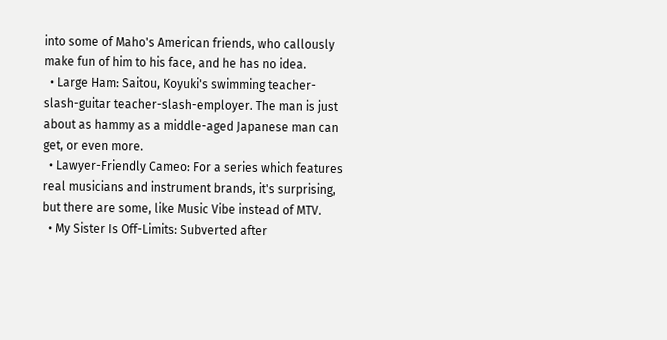into some of Maho's American friends, who callously make fun of him to his face, and he has no idea.
  • Large Ham: Saitou, Koyuki's swimming teacher-slash-guitar teacher-slash-employer. The man is just about as hammy as a middle-aged Japanese man can get, or even more.
  • Lawyer-Friendly Cameo: For a series which features real musicians and instrument brands, it's surprising, but there are some, like Music Vibe instead of MTV.
  • My Sister Is Off-Limits: Subverted after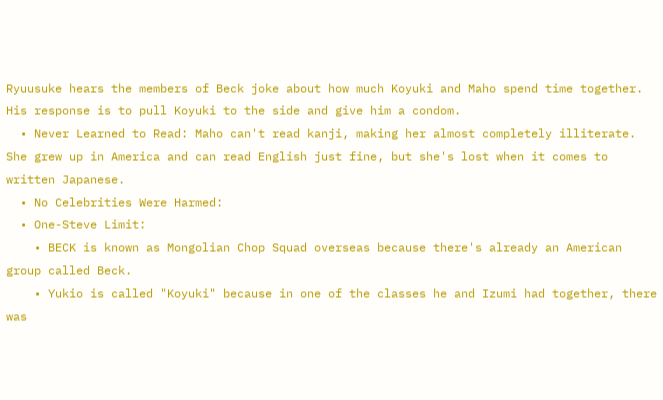Ryuusuke hears the members of Beck joke about how much Koyuki and Maho spend time together. His response is to pull Koyuki to the side and give him a condom.
  • Never Learned to Read: Maho can't read kanji, making her almost completely illiterate. She grew up in America and can read English just fine, but she's lost when it comes to written Japanese.
  • No Celebrities Were Harmed:
  • One-Steve Limit:
    • BECK is known as Mongolian Chop Squad overseas because there's already an American group called Beck.
    • Yukio is called "Koyuki" because in one of the classes he and Izumi had together, there was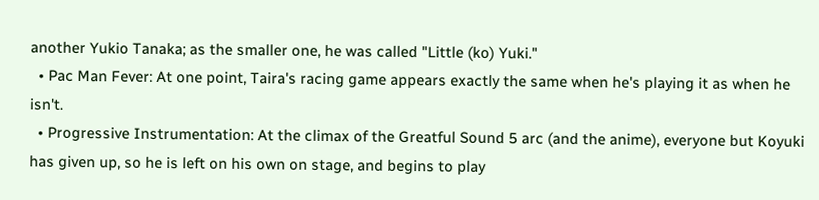another Yukio Tanaka; as the smaller one, he was called "Little (ko) Yuki."
  • Pac Man Fever: At one point, Taira's racing game appears exactly the same when he's playing it as when he isn't.
  • Progressive Instrumentation: At the climax of the Greatful Sound 5 arc (and the anime), everyone but Koyuki has given up, so he is left on his own on stage, and begins to play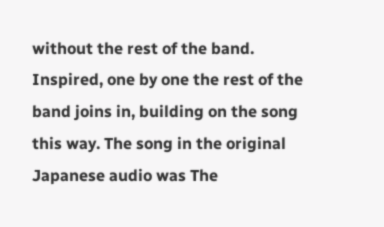without the rest of the band. Inspired, one by one the rest of the band joins in, building on the song this way. The song in the original Japanese audio was The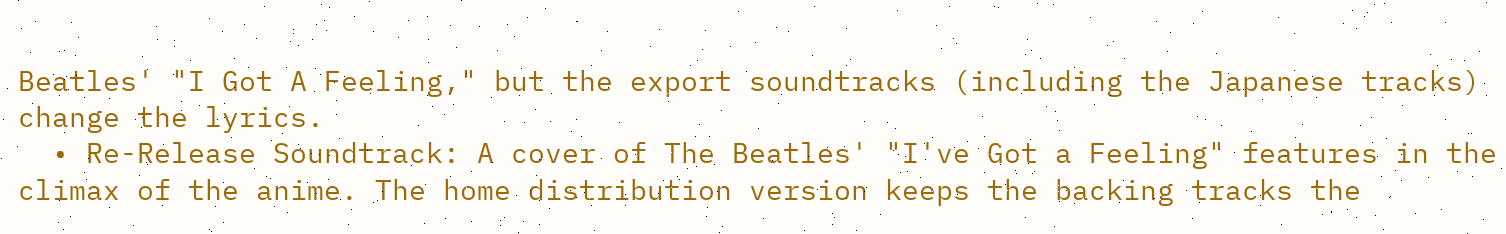Beatles' "I Got A Feeling," but the export soundtracks (including the Japanese tracks) change the lyrics.
  • Re-Release Soundtrack: A cover of The Beatles' "I've Got a Feeling" features in the climax of the anime. The home distribution version keeps the backing tracks the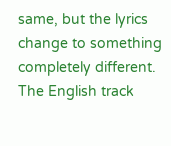same, but the lyrics change to something completely different. The English track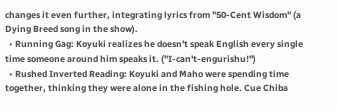changes it even further, integrating lyrics from "50-Cent Wisdom" (a Dying Breed song in the show).
  • Running Gag: Koyuki realizes he doesn't speak English every single time someone around him speaks it. ("I-can't-engurishu!")
  • Rushed Inverted Reading: Koyuki and Maho were spending time together, thinking they were alone in the fishing hole. Cue Chiba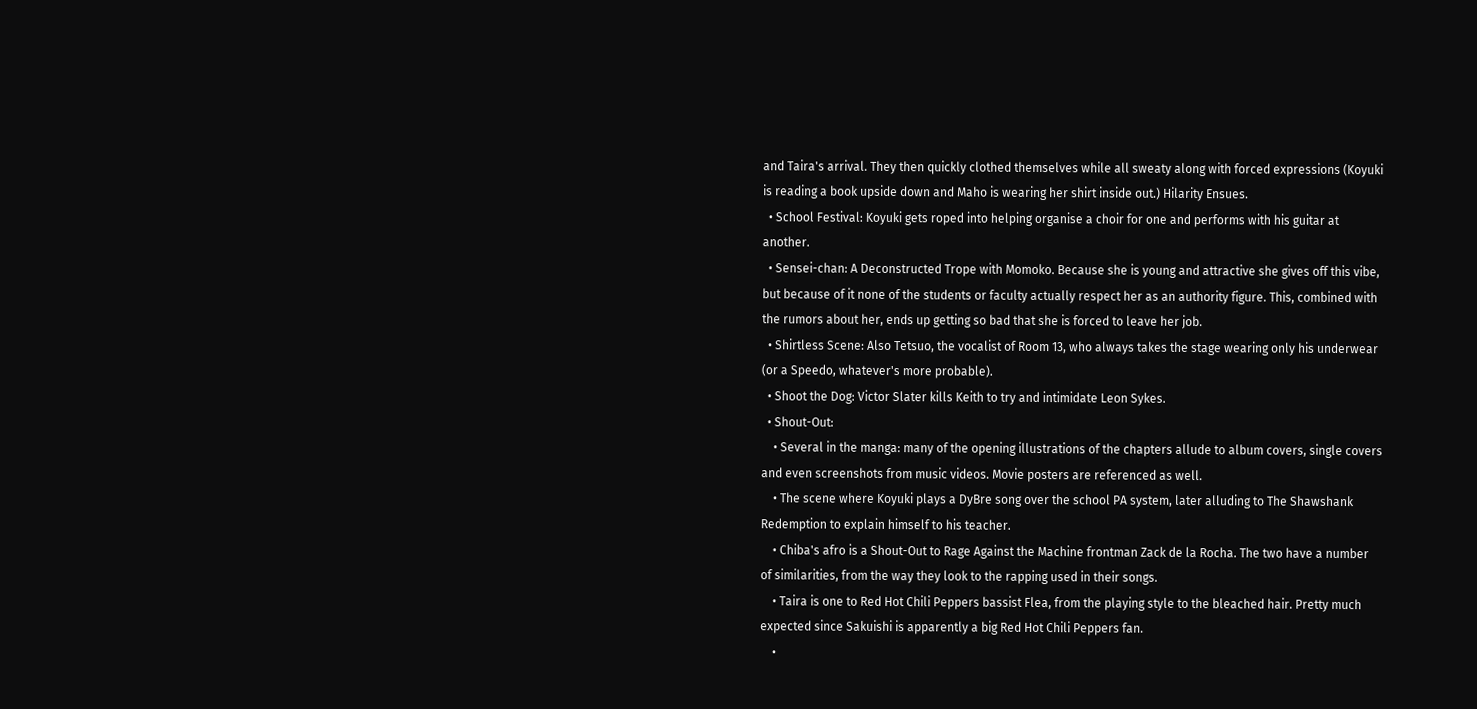and Taira's arrival. They then quickly clothed themselves while all sweaty along with forced expressions (Koyuki is reading a book upside down and Maho is wearing her shirt inside out.) Hilarity Ensues.
  • School Festival: Koyuki gets roped into helping organise a choir for one and performs with his guitar at another.
  • Sensei-chan: A Deconstructed Trope with Momoko. Because she is young and attractive she gives off this vibe, but because of it none of the students or faculty actually respect her as an authority figure. This, combined with the rumors about her, ends up getting so bad that she is forced to leave her job.
  • Shirtless Scene: Also Tetsuo, the vocalist of Room 13, who always takes the stage wearing only his underwear (or a Speedo, whatever's more probable).
  • Shoot the Dog: Victor Slater kills Keith to try and intimidate Leon Sykes.
  • Shout-Out:
    • Several in the manga: many of the opening illustrations of the chapters allude to album covers, single covers and even screenshots from music videos. Movie posters are referenced as well.
    • The scene where Koyuki plays a DyBre song over the school PA system, later alluding to The Shawshank Redemption to explain himself to his teacher.
    • Chiba's afro is a Shout-Out to Rage Against the Machine frontman Zack de la Rocha. The two have a number of similarities, from the way they look to the rapping used in their songs.
    • Taira is one to Red Hot Chili Peppers bassist Flea, from the playing style to the bleached hair. Pretty much expected since Sakuishi is apparently a big Red Hot Chili Peppers fan.
    •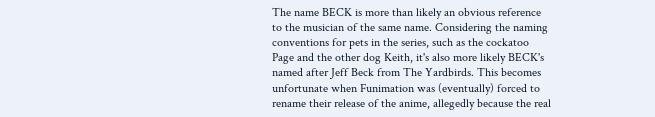The name BECK is more than likely an obvious reference to the musician of the same name. Considering the naming conventions for pets in the series, such as the cockatoo Page and the other dog Keith, it's also more likely BECK's named after Jeff Beck from The Yardbirds. This becomes unfortunate when Funimation was (eventually) forced to rename their release of the anime, allegedly because the real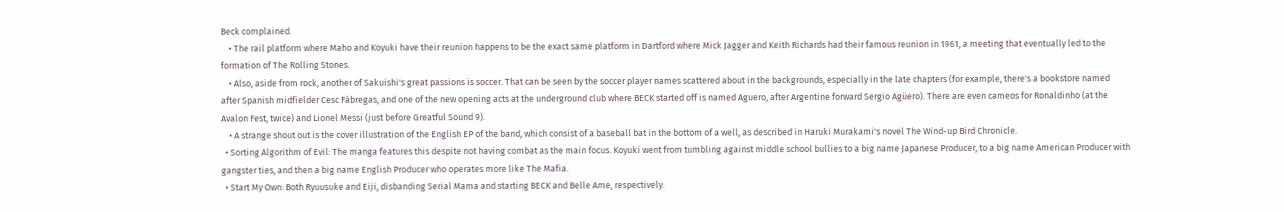Beck complained.
    • The rail platform where Maho and Koyuki have their reunion happens to be the exact same platform in Dartford where Mick Jagger and Keith Richards had their famous reunion in 1961, a meeting that eventually led to the formation of The Rolling Stones.
    • Also, aside from rock, another of Sakuishi's great passions is soccer. That can be seen by the soccer player names scattered about in the backgrounds, especially in the late chapters (for example, there's a bookstore named after Spanish midfielder Cesc Fàbregas, and one of the new opening acts at the underground club where BECK started off is named Aguero, after Argentine forward Sergio Agüero). There are even cameos for Ronaldinho (at the Avalon Fest, twice) and Lionel Messi (just before Greatful Sound 9).
    • A strange shout out is the cover illustration of the English EP of the band, which consist of a baseball bat in the bottom of a well, as described in Haruki Murakami's novel The Wind-up Bird Chronicle.
  • Sorting Algorithm of Evil: The manga features this despite not having combat as the main focus. Koyuki went from tumbling against middle school bullies to a big name Japanese Producer, to a big name American Producer with gangster ties, and then a big name English Producer who operates more like The Mafia.
  • Start My Own: Both Ryuusuke and Eiji, disbanding Serial Mama and starting BECK and Belle Ame, respectively.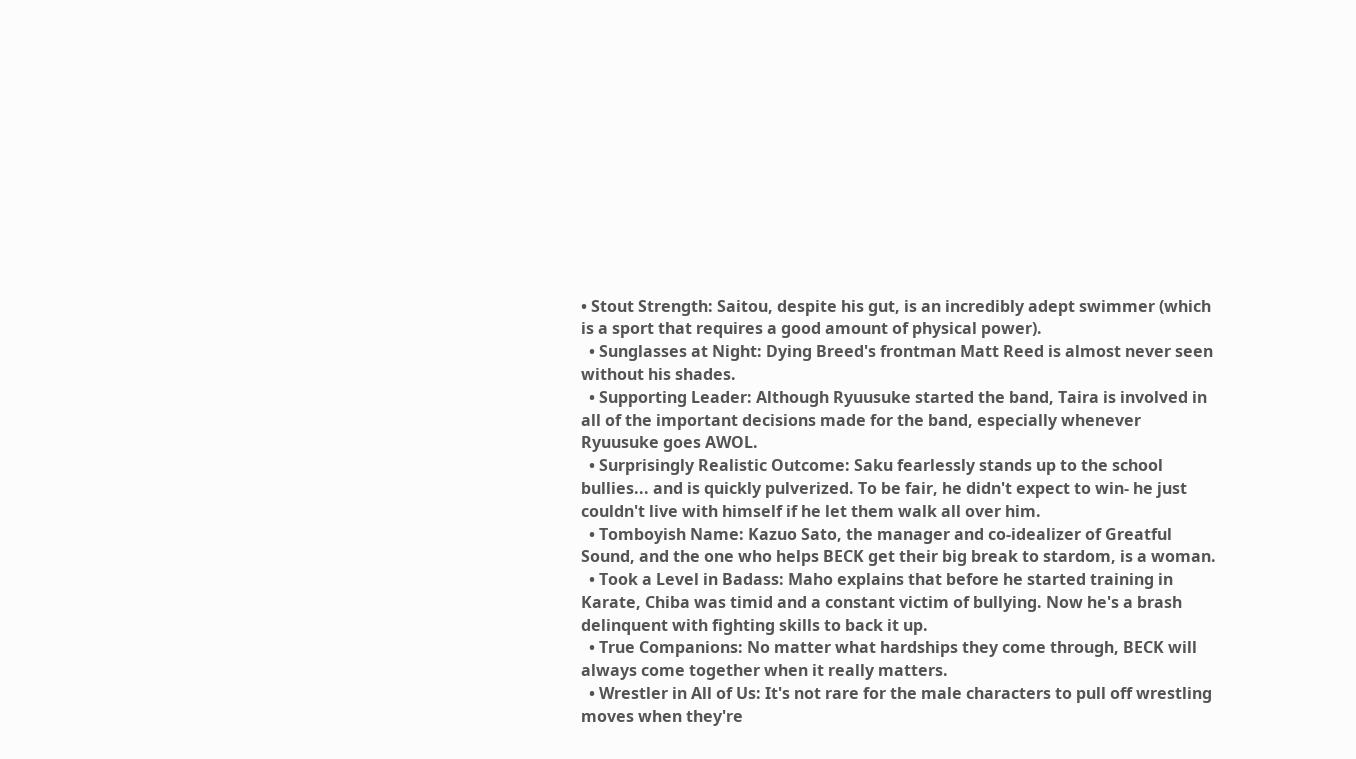• Stout Strength: Saitou, despite his gut, is an incredibly adept swimmer (which is a sport that requires a good amount of physical power).
  • Sunglasses at Night: Dying Breed's frontman Matt Reed is almost never seen without his shades.
  • Supporting Leader: Although Ryuusuke started the band, Taira is involved in all of the important decisions made for the band, especially whenever Ryuusuke goes AWOL.
  • Surprisingly Realistic Outcome: Saku fearlessly stands up to the school bullies... and is quickly pulverized. To be fair, he didn't expect to win- he just couldn't live with himself if he let them walk all over him.
  • Tomboyish Name: Kazuo Sato, the manager and co-idealizer of Greatful Sound, and the one who helps BECK get their big break to stardom, is a woman.
  • Took a Level in Badass: Maho explains that before he started training in Karate, Chiba was timid and a constant victim of bullying. Now he's a brash delinquent with fighting skills to back it up.
  • True Companions: No matter what hardships they come through, BECK will always come together when it really matters.
  • Wrestler in All of Us: It's not rare for the male characters to pull off wrestling moves when they're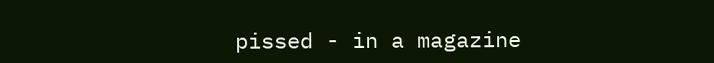pissed - in a magazine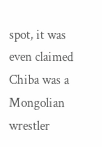spot, it was even claimed Chiba was a Mongolian wrestler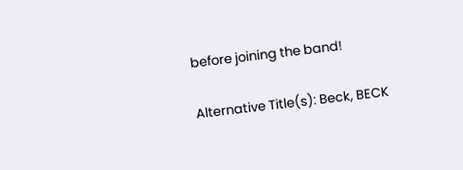before joining the band!

Alternative Title(s): Beck, BECK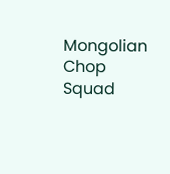Mongolian Chop Squad